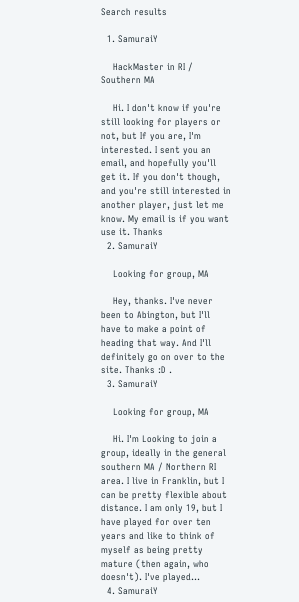Search results

  1. SamuraiY

    HackMaster in RI / Southern MA

    Hi. I don't know if you're still looking for players or not, but If you are, I'm interested. I sent you an email, and hopefully you'll get it. If you don't though, and you're still interested in another player, just let me know. My email is if you want use it. Thanks
  2. SamuraiY

    Looking for group, MA

    Hey, thanks. I've never been to Abington, but I'll have to make a point of heading that way. And I'll definitely go on over to the site. Thanks :D .
  3. SamuraiY

    Looking for group, MA

    Hi. I'm Looking to join a group, ideally in the general southern MA / Northern RI area. I live in Franklin, but I can be pretty flexible about distance. I am only 19, but I have played for over ten years and like to think of myself as being pretty mature (then again, who doesn't). I've played...
  4. SamuraiY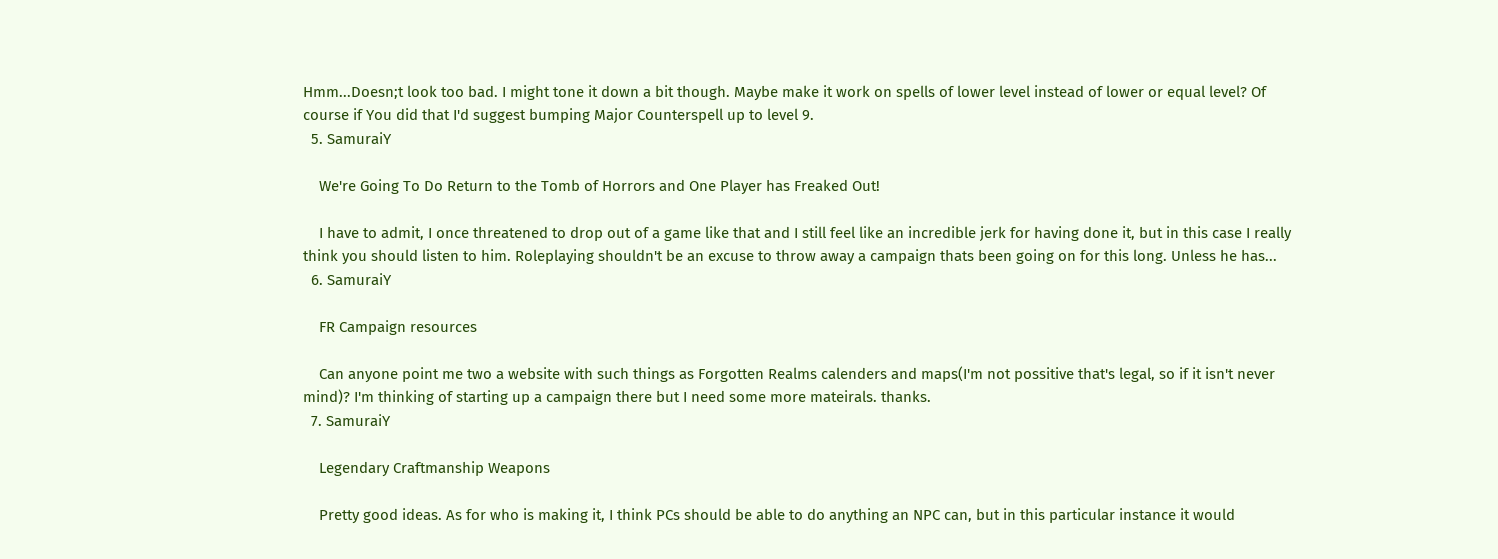Hmm...Doesn;t look too bad. I might tone it down a bit though. Maybe make it work on spells of lower level instead of lower or equal level? Of course if You did that I'd suggest bumping Major Counterspell up to level 9.
  5. SamuraiY

    We're Going To Do Return to the Tomb of Horrors and One Player has Freaked Out!

    I have to admit, I once threatened to drop out of a game like that and I still feel like an incredible jerk for having done it, but in this case I really think you should listen to him. Roleplaying shouldn't be an excuse to throw away a campaign thats been going on for this long. Unless he has...
  6. SamuraiY

    FR Campaign resources

    Can anyone point me two a website with such things as Forgotten Realms calenders and maps(I'm not possitive that's legal, so if it isn't never mind)? I'm thinking of starting up a campaign there but I need some more mateirals. thanks.
  7. SamuraiY

    Legendary Craftmanship Weapons

    Pretty good ideas. As for who is making it, I think PCs should be able to do anything an NPC can, but in this particular instance it would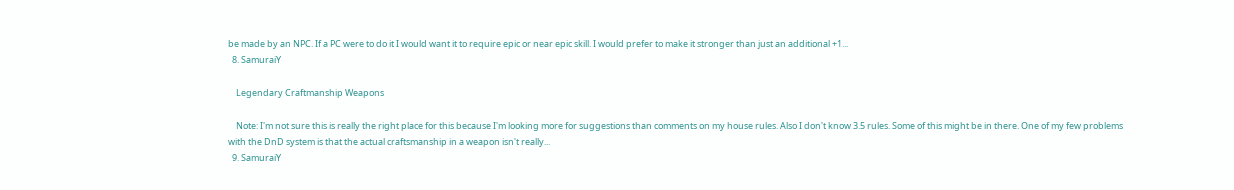be made by an NPC. If a PC were to do it I would want it to require epic or near epic skill. I would prefer to make it stronger than just an additional +1...
  8. SamuraiY

    Legendary Craftmanship Weapons

    Note: I'm not sure this is really the right place for this because I'm looking more for suggestions than comments on my house rules. Also I don't know 3.5 rules. Some of this might be in there. One of my few problems with the DnD system is that the actual craftsmanship in a weapon isn't really...
  9. SamuraiY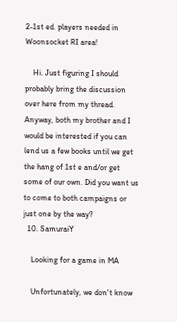2-1st ed. players needed in Woonsocket RI area!

    Hi. Just figuring I should probably bring the discussion over here from my thread. Anyway, both my brother and I would be interested if you can lend us a few books until we get the hang of 1st e and/or get some of our own. Did you want us to come to both campaigns or just one by the way?
  10. SamuraiY

    Looking for a game in MA

    Unfortunately, we don't know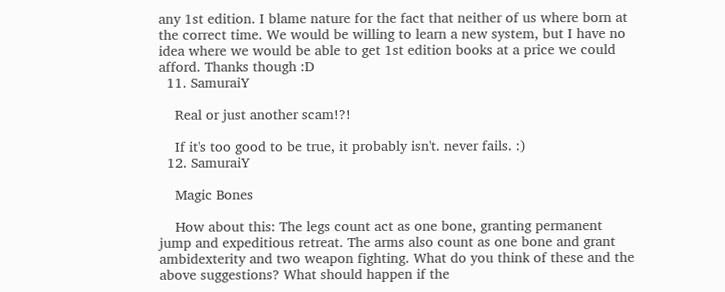any 1st edition. I blame nature for the fact that neither of us where born at the correct time. We would be willing to learn a new system, but I have no idea where we would be able to get 1st edition books at a price we could afford. Thanks though :D
  11. SamuraiY

    Real or just another scam!?!

    If it's too good to be true, it probably isn't. never fails. :)
  12. SamuraiY

    Magic Bones

    How about this: The legs count act as one bone, granting permanent jump and expeditious retreat. The arms also count as one bone and grant ambidexterity and two weapon fighting. What do you think of these and the above suggestions? What should happen if the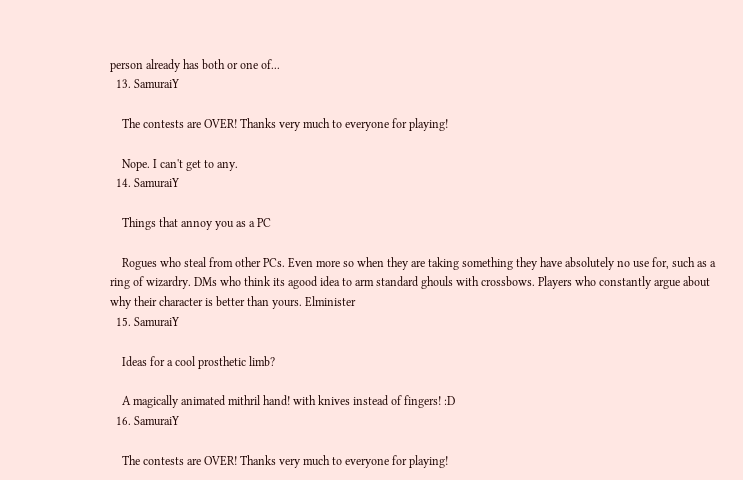person already has both or one of...
  13. SamuraiY

    The contests are OVER! Thanks very much to everyone for playing!

    Nope. I can't get to any.
  14. SamuraiY

    Things that annoy you as a PC

    Rogues who steal from other PCs. Even more so when they are taking something they have absolutely no use for, such as a ring of wizardry. DMs who think its agood idea to arm standard ghouls with crossbows. Players who constantly argue about why their character is better than yours. Elminister
  15. SamuraiY

    Ideas for a cool prosthetic limb?

    A magically animated mithril hand! with knives instead of fingers! :D
  16. SamuraiY

    The contests are OVER! Thanks very much to everyone for playing!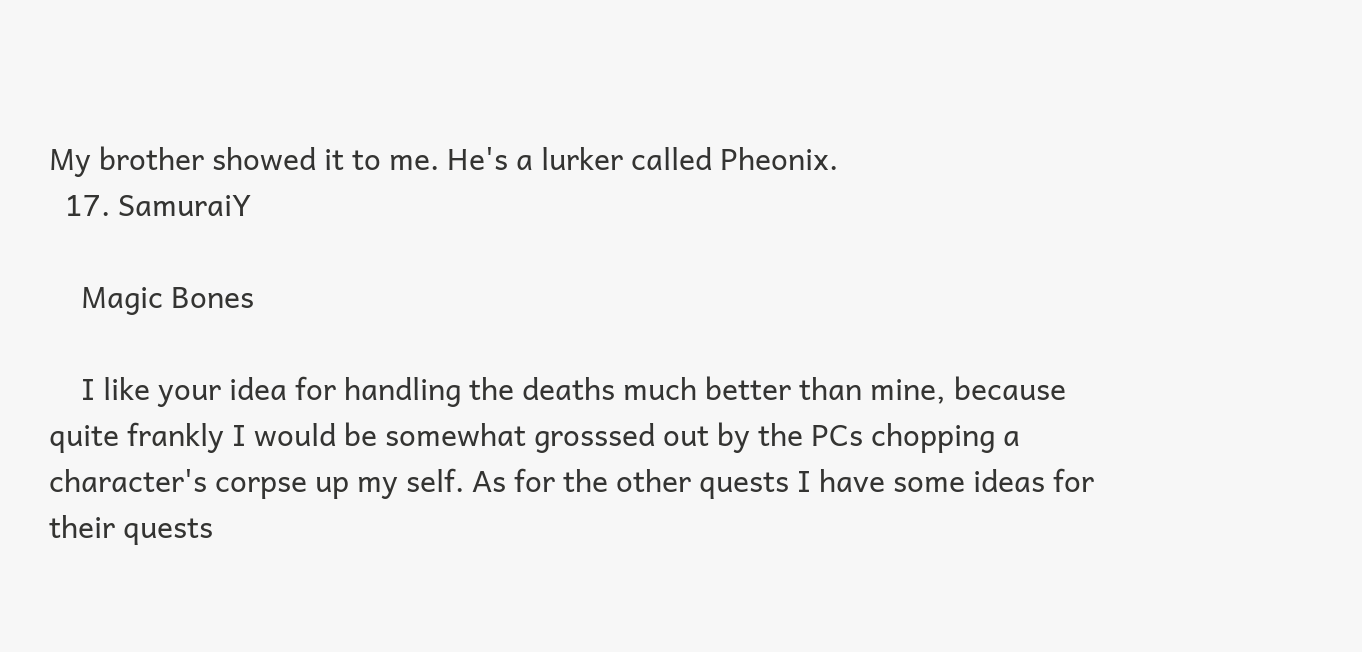My brother showed it to me. He's a lurker called Pheonix.
  17. SamuraiY

    Magic Bones

    I like your idea for handling the deaths much better than mine, because quite frankly I would be somewhat grosssed out by the PCs chopping a character's corpse up my self. As for the other quests I have some ideas for their quests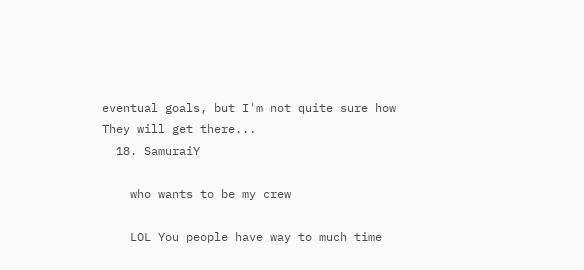eventual goals, but I'm not quite sure how They will get there...
  18. SamuraiY

    who wants to be my crew

    LOL You people have way to much time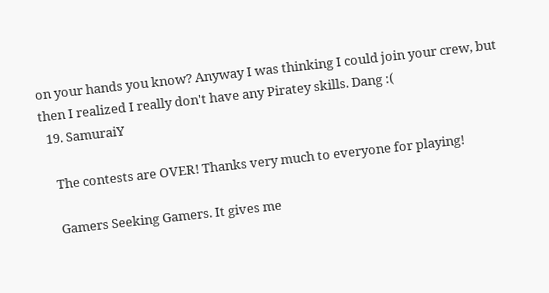on your hands you know? Anyway I was thinking I could join your crew, but then I realized I really don't have any Piratey skills. Dang :(
  19. SamuraiY

    The contests are OVER! Thanks very much to everyone for playing!

    Gamers Seeking Gamers. It gives me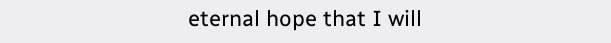eternal hope that I will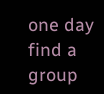one day find a group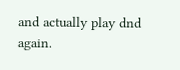and actually play dnd again.